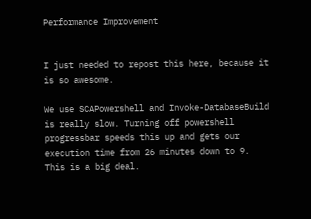Performance Improvement


I just needed to repost this here, because it is so awesome.

We use SCAPowershell and Invoke-DatabaseBuild is really slow. Turning off powershell progressbar speeds this up and gets our execution time from 26 minutes down to 9. This is a big deal.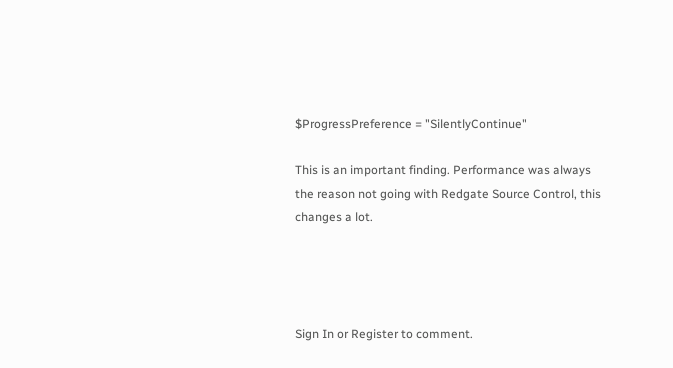$ProgressPreference = "SilentlyContinue"

This is an important finding. Performance was always the reason not going with Redgate Source Control, this changes a lot.




Sign In or Register to comment.